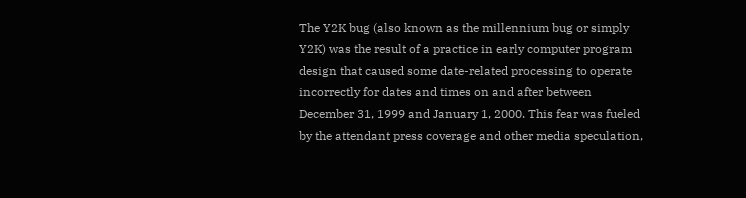The Y2K bug (also known as the millennium bug or simply Y2K) was the result of a practice in early computer program design that caused some date-related processing to operate incorrectly for dates and times on and after between December 31, 1999 and January 1, 2000. This fear was fueled by the attendant press coverage and other media speculation,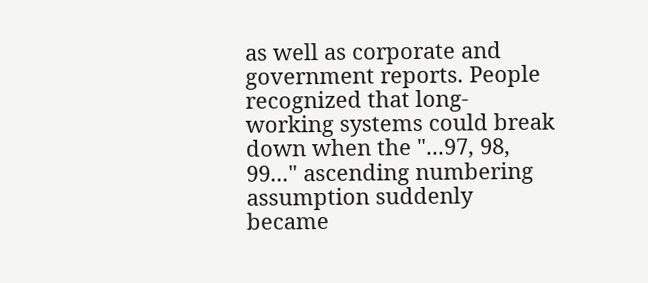as well as corporate and government reports. People recognized that long-working systems could break down when the "...97, 98, 99..." ascending numbering assumption suddenly became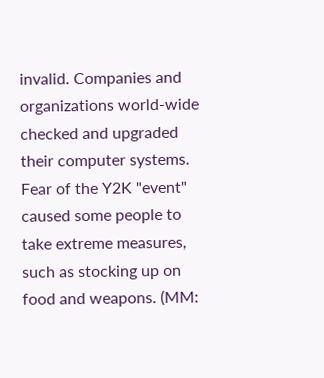invalid. Companies and organizations world-wide checked and upgraded their computer systems. Fear of the Y2K "event" caused some people to take extreme measures, such as stocking up on food and weapons. (MM: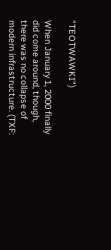"TEOTWAWKI")

When January 1, 2000 finally did come around, though, there was no collapse of modern infrastructure. (TXF: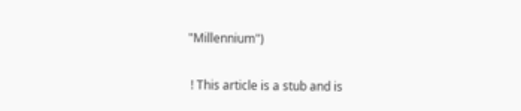"Millennium")

 ! This article is a stub and is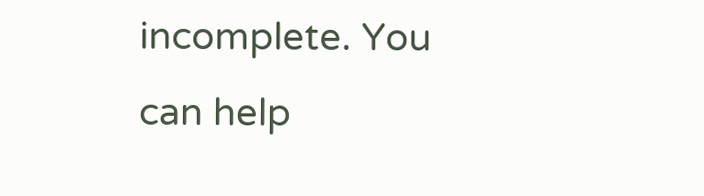incomplete. You can help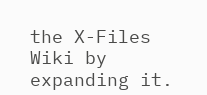the X-Files Wiki by expanding it.